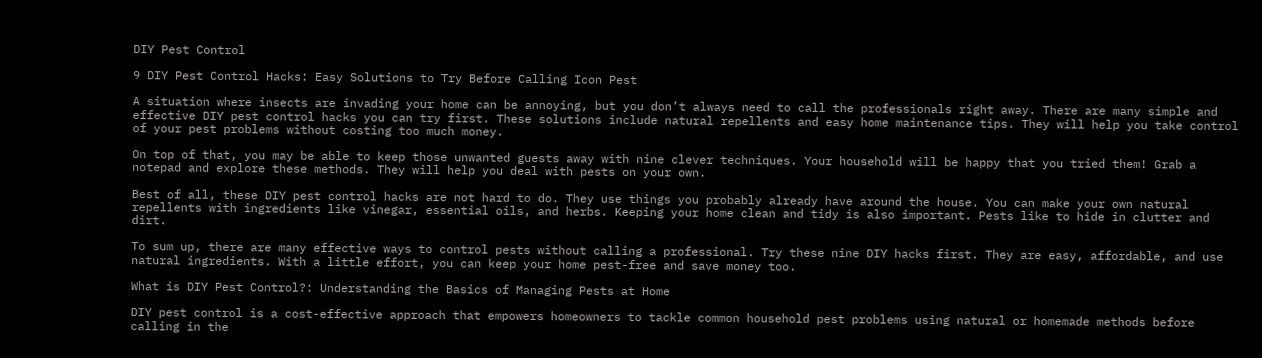DIY Pest Control

9 DIY Pest Control Hacks: Easy Solutions to Try Before Calling Icon Pest

A situation where insects are invading your home can be annoying, but you don’t always need to call the professionals right away. There are many simple and effective DIY pest control hacks you can try first. These solutions include natural repellents and easy home maintenance tips. They will help you take control of your pest problems without costing too much money.

On top of that, you may be able to keep those unwanted guests away with nine clever techniques. Your household will be happy that you tried them! Grab a notepad and explore these methods. They will help you deal with pests on your own.

Best of all, these DIY pest control hacks are not hard to do. They use things you probably already have around the house. You can make your own natural repellents with ingredients like vinegar, essential oils, and herbs. Keeping your home clean and tidy is also important. Pests like to hide in clutter and dirt.

To sum up, there are many effective ways to control pests without calling a professional. Try these nine DIY hacks first. They are easy, affordable, and use natural ingredients. With a little effort, you can keep your home pest-free and save money too.

What is DIY Pest Control?: Understanding the Basics of Managing Pests at Home

DIY pest control is a cost-effective approach that empowers homeowners to tackle common household pest problems using natural or homemade methods before calling in the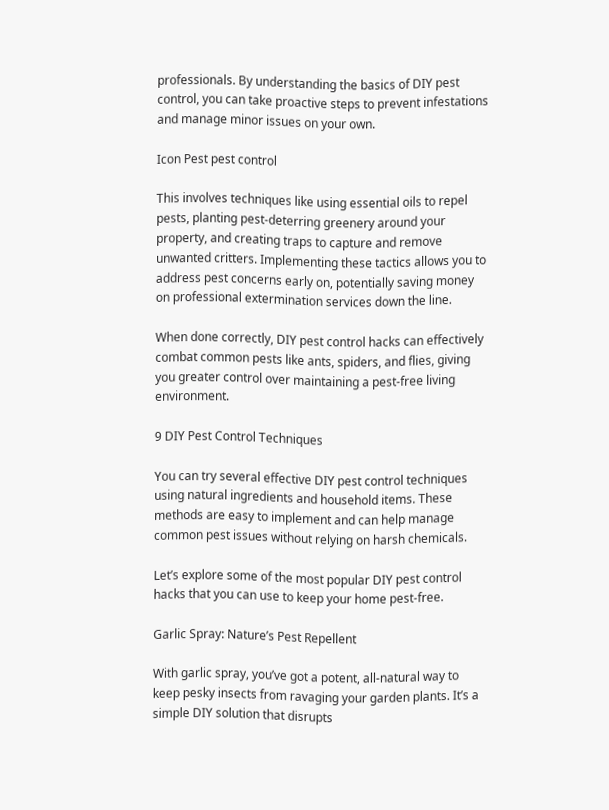professionals. By understanding the basics of DIY pest control, you can take proactive steps to prevent infestations and manage minor issues on your own.

Icon Pest pest control

This involves techniques like using essential oils to repel pests, planting pest-deterring greenery around your property, and creating traps to capture and remove unwanted critters. Implementing these tactics allows you to address pest concerns early on, potentially saving money on professional extermination services down the line.

When done correctly, DIY pest control hacks can effectively combat common pests like ants, spiders, and flies, giving you greater control over maintaining a pest-free living environment.

9 DIY Pest Control Techniques

You can try several effective DIY pest control techniques using natural ingredients and household items. These methods are easy to implement and can help manage common pest issues without relying on harsh chemicals.

Let’s explore some of the most popular DIY pest control hacks that you can use to keep your home pest-free.

Garlic Spray: Nature’s Pest Repellent

With garlic spray, you’ve got a potent, all-natural way to keep pesky insects from ravaging your garden plants. It’s a simple DIY solution that disrupts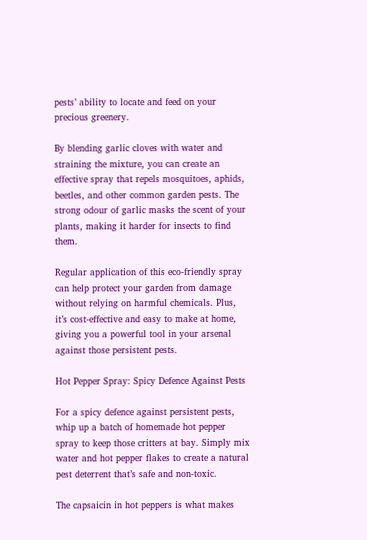pests’ ability to locate and feed on your precious greenery.

By blending garlic cloves with water and straining the mixture, you can create an effective spray that repels mosquitoes, aphids, beetles, and other common garden pests. The strong odour of garlic masks the scent of your plants, making it harder for insects to find them.

Regular application of this eco-friendly spray can help protect your garden from damage without relying on harmful chemicals. Plus, it’s cost-effective and easy to make at home, giving you a powerful tool in your arsenal against those persistent pests.

Hot Pepper Spray: Spicy Defence Against Pests

For a spicy defence against persistent pests, whip up a batch of homemade hot pepper spray to keep those critters at bay. Simply mix water and hot pepper flakes to create a natural pest deterrent that’s safe and non-toxic.

The capsaicin in hot peppers is what makes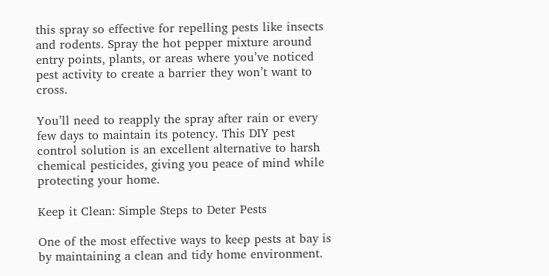this spray so effective for repelling pests like insects and rodents. Spray the hot pepper mixture around entry points, plants, or areas where you’ve noticed pest activity to create a barrier they won’t want to cross.

You’ll need to reapply the spray after rain or every few days to maintain its potency. This DIY pest control solution is an excellent alternative to harsh chemical pesticides, giving you peace of mind while protecting your home.

Keep it Clean: Simple Steps to Deter Pests

One of the most effective ways to keep pests at bay is by maintaining a clean and tidy home environment.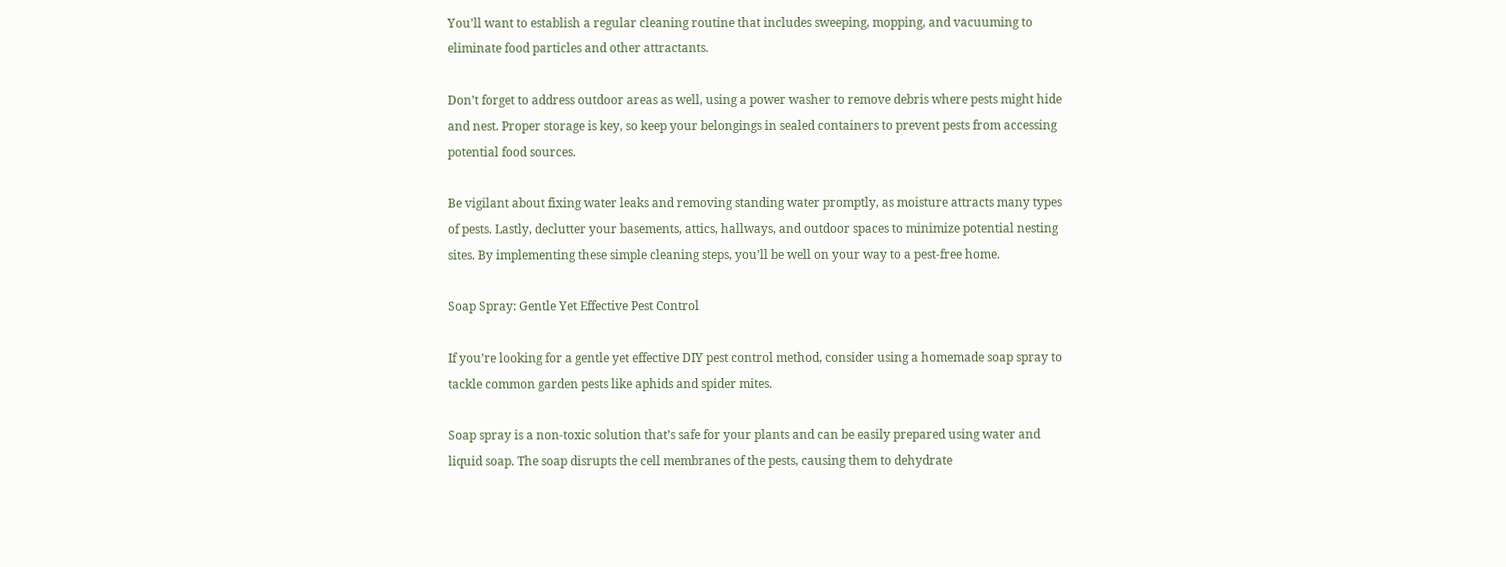You’ll want to establish a regular cleaning routine that includes sweeping, mopping, and vacuuming to eliminate food particles and other attractants.

Don’t forget to address outdoor areas as well, using a power washer to remove debris where pests might hide and nest. Proper storage is key, so keep your belongings in sealed containers to prevent pests from accessing potential food sources.

Be vigilant about fixing water leaks and removing standing water promptly, as moisture attracts many types of pests. Lastly, declutter your basements, attics, hallways, and outdoor spaces to minimize potential nesting sites. By implementing these simple cleaning steps, you’ll be well on your way to a pest-free home.

Soap Spray: Gentle Yet Effective Pest Control

If you’re looking for a gentle yet effective DIY pest control method, consider using a homemade soap spray to tackle common garden pests like aphids and spider mites.

Soap spray is a non-toxic solution that’s safe for your plants and can be easily prepared using water and liquid soap. The soap disrupts the cell membranes of the pests, causing them to dehydrate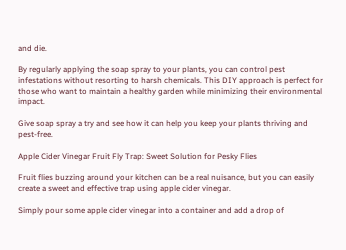and die.

By regularly applying the soap spray to your plants, you can control pest infestations without resorting to harsh chemicals. This DIY approach is perfect for those who want to maintain a healthy garden while minimizing their environmental impact.

Give soap spray a try and see how it can help you keep your plants thriving and pest-free.

Apple Cider Vinegar Fruit Fly Trap: Sweet Solution for Pesky Flies

Fruit flies buzzing around your kitchen can be a real nuisance, but you can easily create a sweet and effective trap using apple cider vinegar.

Simply pour some apple cider vinegar into a container and add a drop of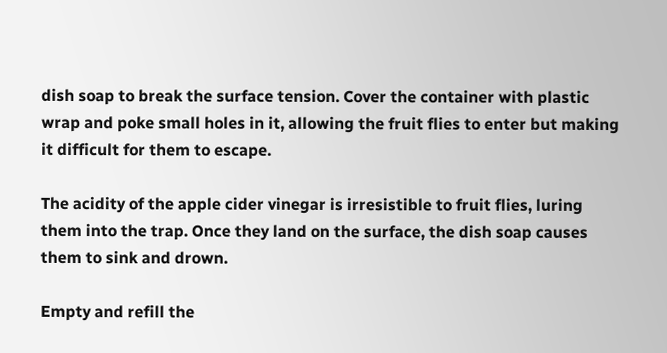dish soap to break the surface tension. Cover the container with plastic wrap and poke small holes in it, allowing the fruit flies to enter but making it difficult for them to escape.

The acidity of the apple cider vinegar is irresistible to fruit flies, luring them into the trap. Once they land on the surface, the dish soap causes them to sink and drown.

Empty and refill the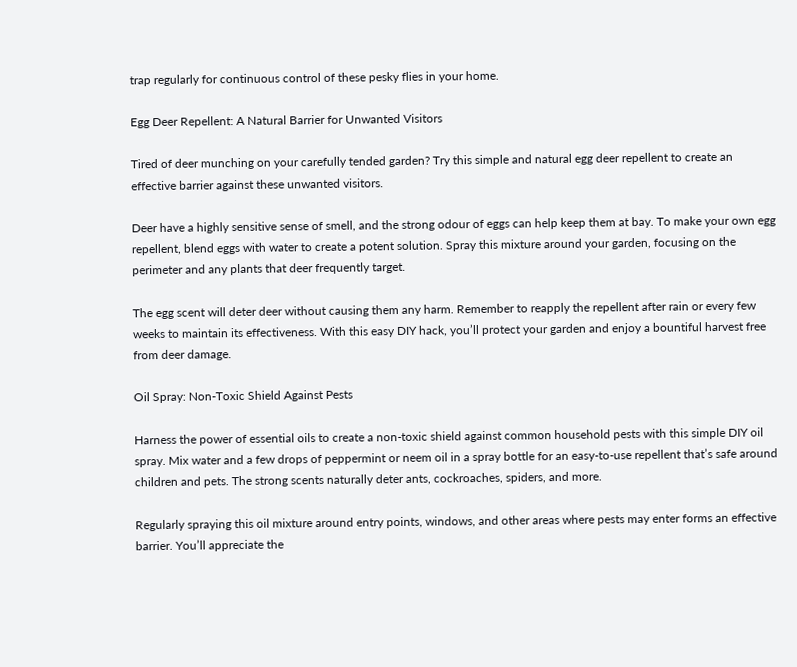trap regularly for continuous control of these pesky flies in your home.

Egg Deer Repellent: A Natural Barrier for Unwanted Visitors

Tired of deer munching on your carefully tended garden? Try this simple and natural egg deer repellent to create an effective barrier against these unwanted visitors.

Deer have a highly sensitive sense of smell, and the strong odour of eggs can help keep them at bay. To make your own egg repellent, blend eggs with water to create a potent solution. Spray this mixture around your garden, focusing on the perimeter and any plants that deer frequently target.

The egg scent will deter deer without causing them any harm. Remember to reapply the repellent after rain or every few weeks to maintain its effectiveness. With this easy DIY hack, you’ll protect your garden and enjoy a bountiful harvest free from deer damage.

Oil Spray: Non-Toxic Shield Against Pests

Harness the power of essential oils to create a non-toxic shield against common household pests with this simple DIY oil spray. Mix water and a few drops of peppermint or neem oil in a spray bottle for an easy-to-use repellent that’s safe around children and pets. The strong scents naturally deter ants, cockroaches, spiders, and more.

Regularly spraying this oil mixture around entry points, windows, and other areas where pests may enter forms an effective barrier. You’ll appreciate the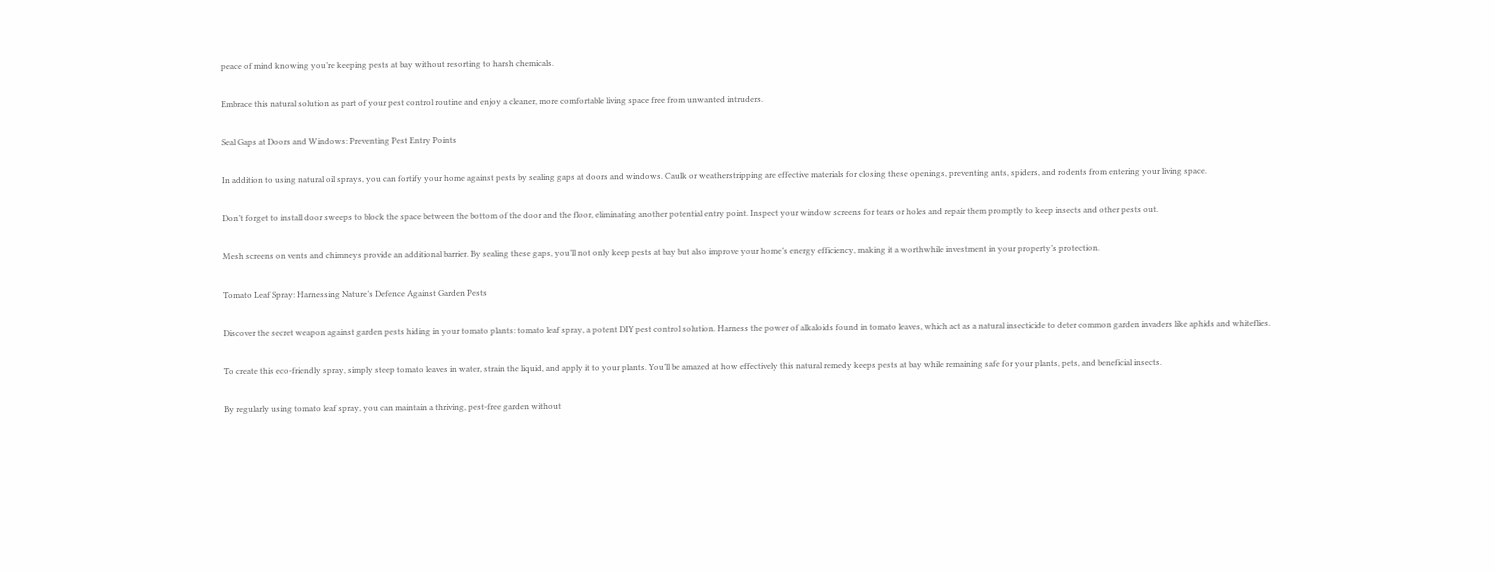peace of mind knowing you’re keeping pests at bay without resorting to harsh chemicals.

Embrace this natural solution as part of your pest control routine and enjoy a cleaner, more comfortable living space free from unwanted intruders.

Seal Gaps at Doors and Windows: Preventing Pest Entry Points

In addition to using natural oil sprays, you can fortify your home against pests by sealing gaps at doors and windows. Caulk or weatherstripping are effective materials for closing these openings, preventing ants, spiders, and rodents from entering your living space.

Don’t forget to install door sweeps to block the space between the bottom of the door and the floor, eliminating another potential entry point. Inspect your window screens for tears or holes and repair them promptly to keep insects and other pests out.

Mesh screens on vents and chimneys provide an additional barrier. By sealing these gaps, you’ll not only keep pests at bay but also improve your home’s energy efficiency, making it a worthwhile investment in your property’s protection.

Tomato Leaf Spray: Harnessing Nature’s Defence Against Garden Pests

Discover the secret weapon against garden pests hiding in your tomato plants: tomato leaf spray, a potent DIY pest control solution. Harness the power of alkaloids found in tomato leaves, which act as a natural insecticide to deter common garden invaders like aphids and whiteflies.

To create this eco-friendly spray, simply steep tomato leaves in water, strain the liquid, and apply it to your plants. You’ll be amazed at how effectively this natural remedy keeps pests at bay while remaining safe for your plants, pets, and beneficial insects.

By regularly using tomato leaf spray, you can maintain a thriving, pest-free garden without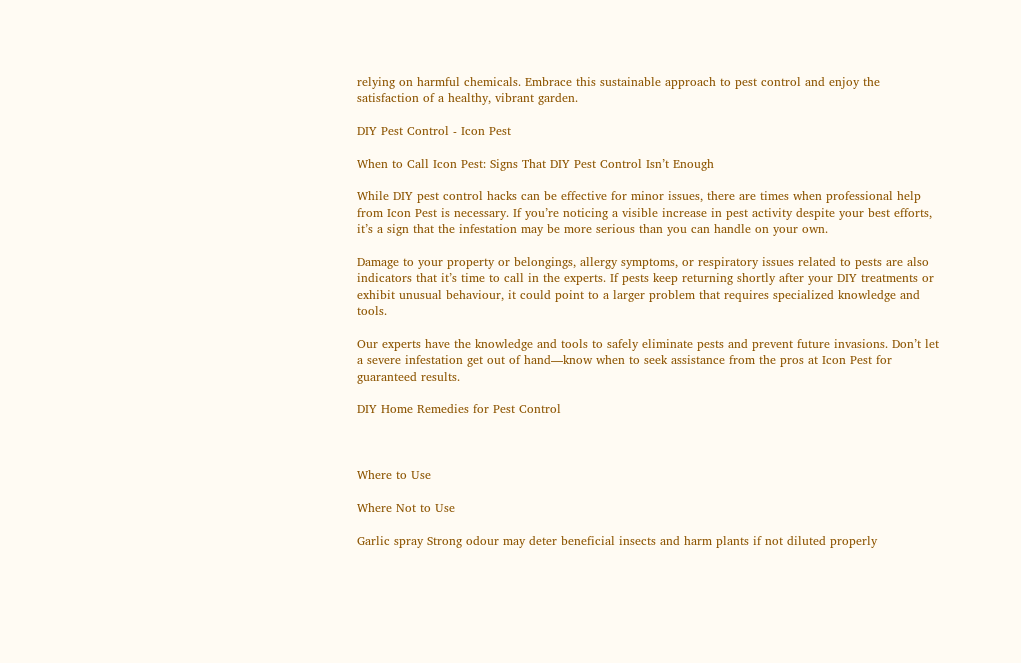relying on harmful chemicals. Embrace this sustainable approach to pest control and enjoy the satisfaction of a healthy, vibrant garden.

DIY Pest Control - Icon Pest

When to Call Icon Pest: Signs That DIY Pest Control Isn’t Enough

While DIY pest control hacks can be effective for minor issues, there are times when professional help from Icon Pest is necessary. If you’re noticing a visible increase in pest activity despite your best efforts, it’s a sign that the infestation may be more serious than you can handle on your own.

Damage to your property or belongings, allergy symptoms, or respiratory issues related to pests are also indicators that it’s time to call in the experts. If pests keep returning shortly after your DIY treatments or exhibit unusual behaviour, it could point to a larger problem that requires specialized knowledge and tools.

Our experts have the knowledge and tools to safely eliminate pests and prevent future invasions. Don’t let a severe infestation get out of hand—know when to seek assistance from the pros at Icon Pest for guaranteed results.

DIY Home Remedies for Pest Control



Where to Use

Where Not to Use

Garlic spray Strong odour may deter beneficial insects and harm plants if not diluted properly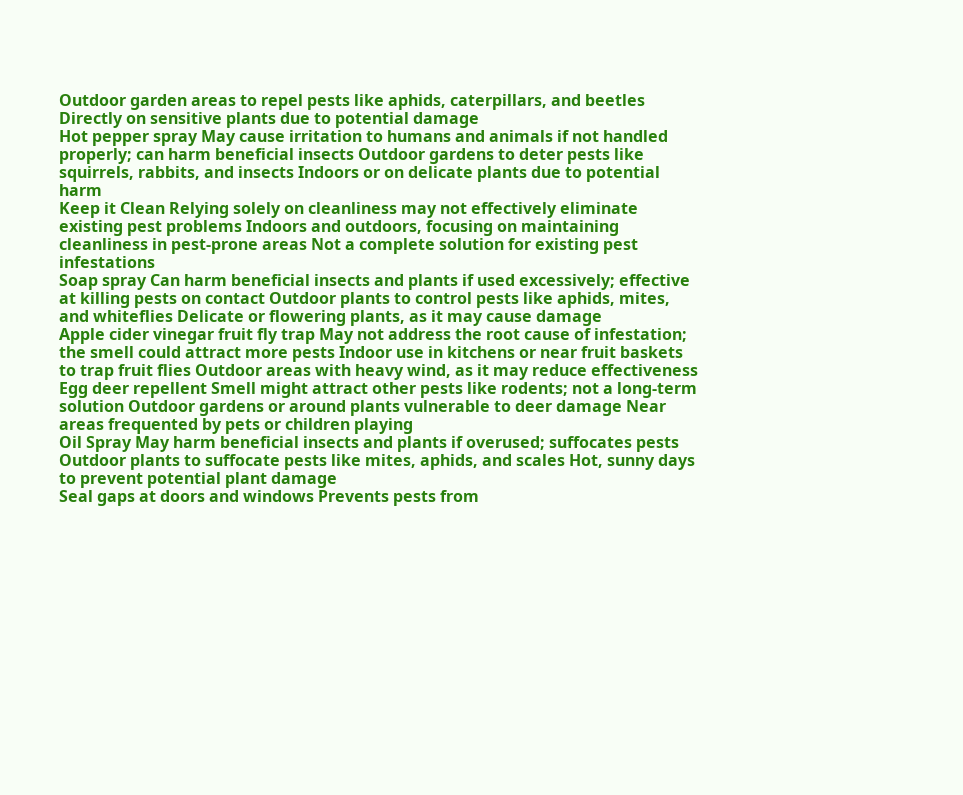Outdoor garden areas to repel pests like aphids, caterpillars, and beetles Directly on sensitive plants due to potential damage
Hot pepper spray May cause irritation to humans and animals if not handled properly; can harm beneficial insects Outdoor gardens to deter pests like squirrels, rabbits, and insects Indoors or on delicate plants due to potential harm
Keep it Clean Relying solely on cleanliness may not effectively eliminate existing pest problems Indoors and outdoors, focusing on maintaining cleanliness in pest-prone areas Not a complete solution for existing pest infestations
Soap spray Can harm beneficial insects and plants if used excessively; effective at killing pests on contact Outdoor plants to control pests like aphids, mites, and whiteflies Delicate or flowering plants, as it may cause damage
Apple cider vinegar fruit fly trap May not address the root cause of infestation; the smell could attract more pests Indoor use in kitchens or near fruit baskets to trap fruit flies Outdoor areas with heavy wind, as it may reduce effectiveness
Egg deer repellent Smell might attract other pests like rodents; not a long-term solution Outdoor gardens or around plants vulnerable to deer damage Near areas frequented by pets or children playing
Oil Spray May harm beneficial insects and plants if overused; suffocates pests Outdoor plants to suffocate pests like mites, aphids, and scales Hot, sunny days to prevent potential plant damage
Seal gaps at doors and windows Prevents pests from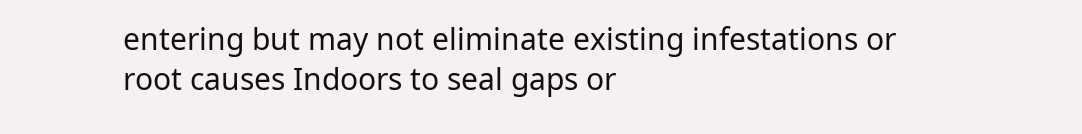entering but may not eliminate existing infestations or root causes Indoors to seal gaps or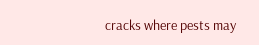cracks where pests may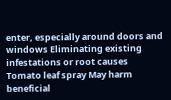enter, especially around doors and windows Eliminating existing infestations or root causes
Tomato leaf spray May harm beneficial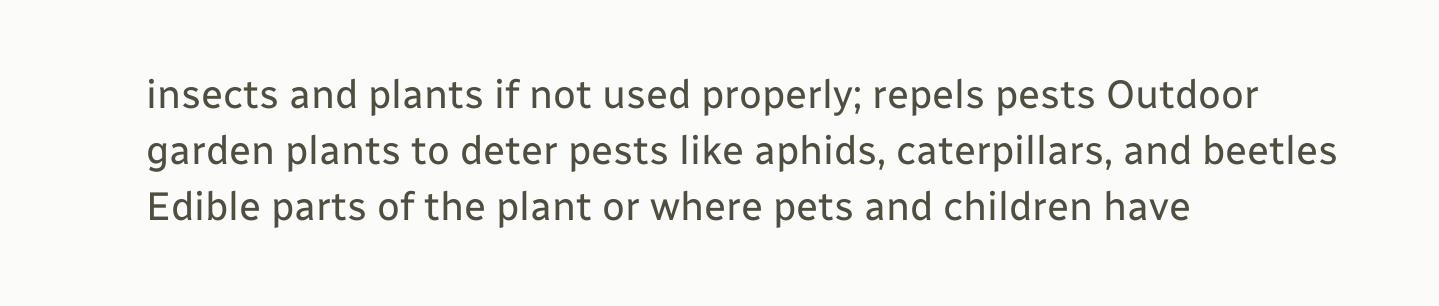insects and plants if not used properly; repels pests Outdoor garden plants to deter pests like aphids, caterpillars, and beetles Edible parts of the plant or where pets and children have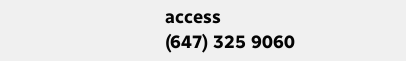access
(647) 325 9060